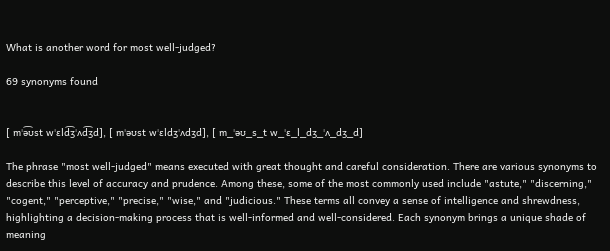What is another word for most well-judged?

69 synonyms found


[ mˈə͡ʊst wˈɛld͡ʒˈʌd͡ʒd], [ mˈəʊst wˈɛldʒˈʌdʒd], [ m_ˈəʊ_s_t w_ˈɛ_l_dʒ_ˈʌ_dʒ_d]

The phrase "most well-judged" means executed with great thought and careful consideration. There are various synonyms to describe this level of accuracy and prudence. Among these, some of the most commonly used include "astute," "discerning," "cogent," "perceptive," "precise," "wise," and "judicious." These terms all convey a sense of intelligence and shrewdness, highlighting a decision-making process that is well-informed and well-considered. Each synonym brings a unique shade of meaning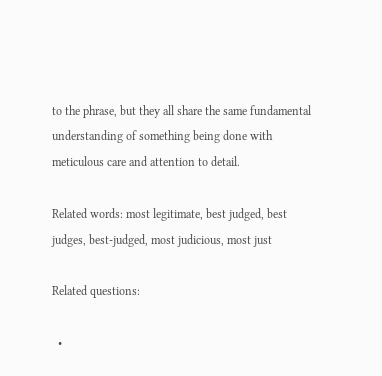to the phrase, but they all share the same fundamental understanding of something being done with meticulous care and attention to detail.

Related words: most legitimate, best judged, best judges, best-judged, most judicious, most just

Related questions:

  •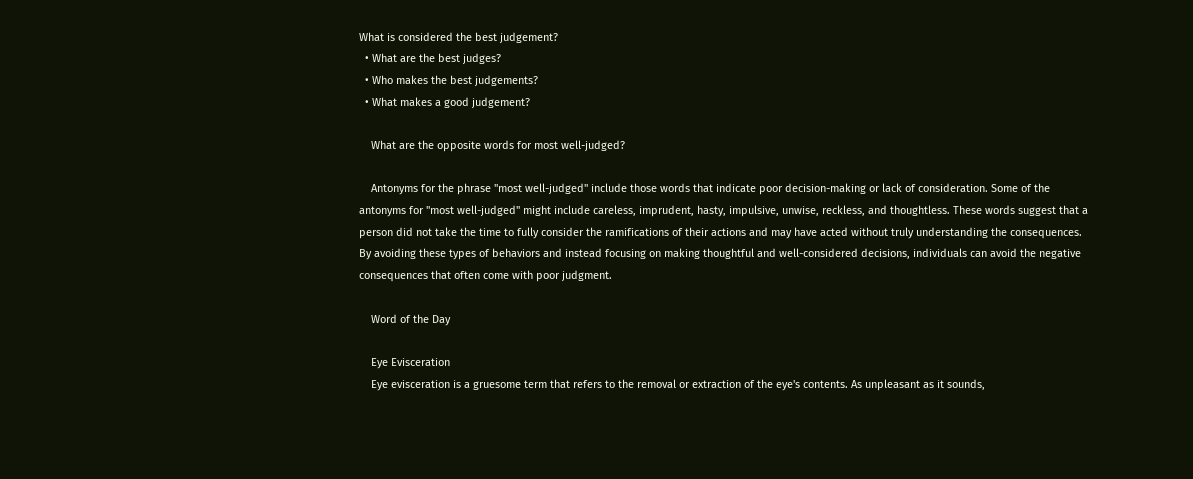What is considered the best judgement?
  • What are the best judges?
  • Who makes the best judgements?
  • What makes a good judgement?

    What are the opposite words for most well-judged?

    Antonyms for the phrase "most well-judged" include those words that indicate poor decision-making or lack of consideration. Some of the antonyms for "most well-judged" might include careless, imprudent, hasty, impulsive, unwise, reckless, and thoughtless. These words suggest that a person did not take the time to fully consider the ramifications of their actions and may have acted without truly understanding the consequences. By avoiding these types of behaviors and instead focusing on making thoughtful and well-considered decisions, individuals can avoid the negative consequences that often come with poor judgment.

    Word of the Day

    Eye Evisceration
    Eye evisceration is a gruesome term that refers to the removal or extraction of the eye's contents. As unpleasant as it sounds,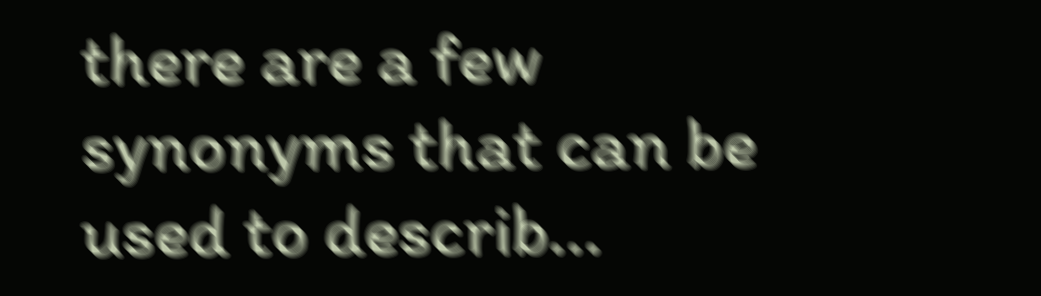there are a few synonyms that can be used to describ...